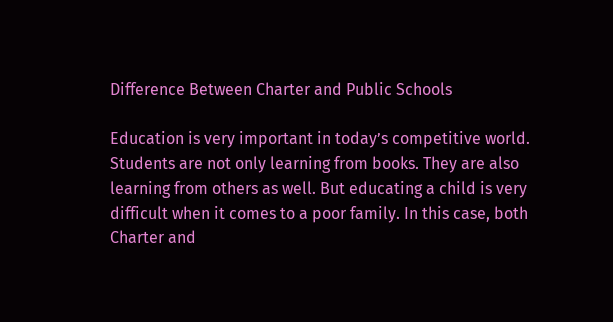Difference Between Charter and Public Schools

Education is very important in today’s competitive world. Students are not only learning from books. They are also learning from others as well. But educating a child is very difficult when it comes to a poor family. In this case, both Charter and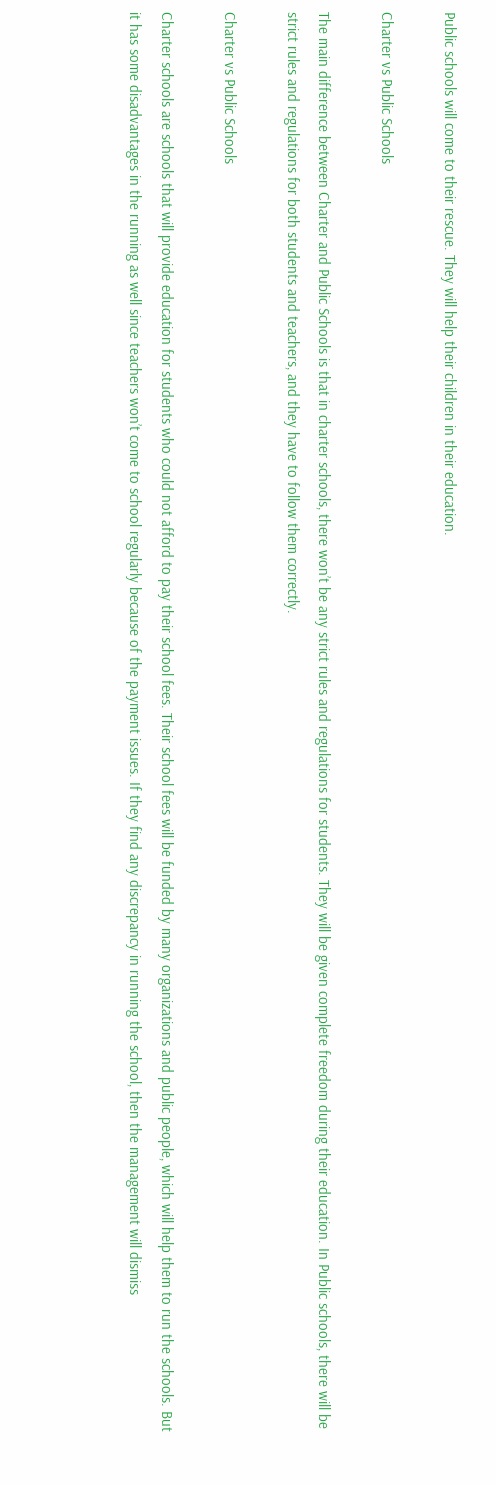Public schools will come to their rescue. They will help their children in their education.

Charter vs Public Schools

The main difference between Charter and Public Schools is that in charter schools, there won’t be any strict rules and regulations for students. They will be given complete freedom during their education. In Public schools, there will be strict rules and regulations for both students and teachers, and they have to follow them correctly.

Charter vs Public Schools

Charter schools are schools that will provide education for students who could not afford to pay their school fees. Their school fees will be funded by many organizations and public people, which will help them to run the schools. But it has some disadvantages in the running as well since teachers won’t come to school regularly because of the payment issues. If they find any discrepancy in running the school, then the management will dismiss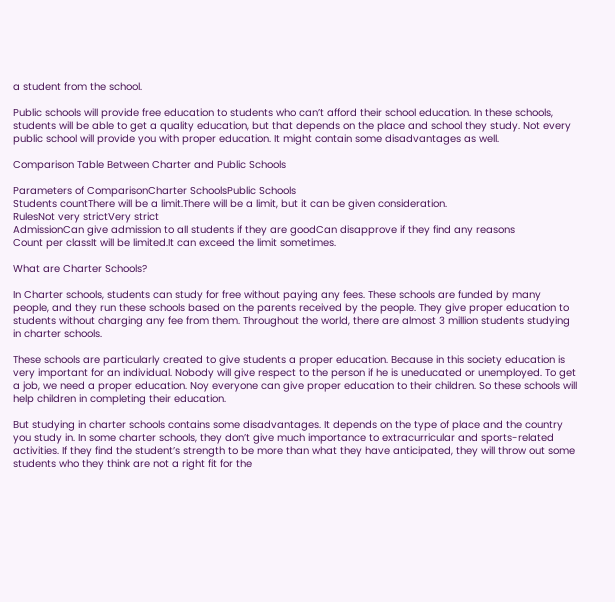a student from the school.

Public schools will provide free education to students who can’t afford their school education. In these schools, students will be able to get a quality education, but that depends on the place and school they study. Not every public school will provide you with proper education. It might contain some disadvantages as well.

Comparison Table Between Charter and Public Schools

Parameters of ComparisonCharter SchoolsPublic Schools
Students countThere will be a limit.There will be a limit, but it can be given consideration.
RulesNot very strictVery strict
AdmissionCan give admission to all students if they are goodCan disapprove if they find any reasons
Count per classIt will be limited.It can exceed the limit sometimes.

What are Charter Schools?

In Charter schools, students can study for free without paying any fees. These schools are funded by many people, and they run these schools based on the parents received by the people. They give proper education to students without charging any fee from them. Throughout the world, there are almost 3 million students studying in charter schools.

These schools are particularly created to give students a proper education. Because in this society education is very important for an individual. Nobody will give respect to the person if he is uneducated or unemployed. To get a job, we need a proper education. Noy everyone can give proper education to their children. So these schools will help children in completing their education.

But studying in charter schools contains some disadvantages. It depends on the type of place and the country you study in. In some charter schools, they don’t give much importance to extracurricular and sports-related activities. If they find the student’s strength to be more than what they have anticipated, they will throw out some students who they think are not a right fit for the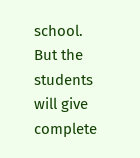school. But the students will give complete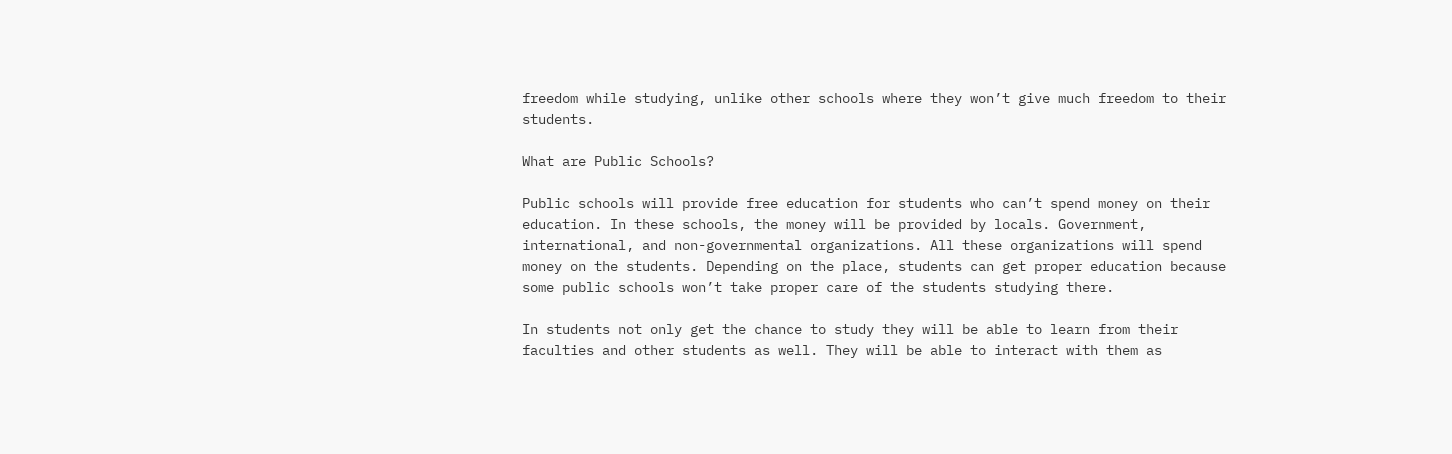freedom while studying, unlike other schools where they won’t give much freedom to their students.

What are Public Schools?

Public schools will provide free education for students who can’t spend money on their education. In these schools, the money will be provided by locals. Government, international, and non-governmental organizations. All these organizations will spend money on the students. Depending on the place, students can get proper education because some public schools won’t take proper care of the students studying there.

In students not only get the chance to study they will be able to learn from their faculties and other students as well. They will be able to interact with them as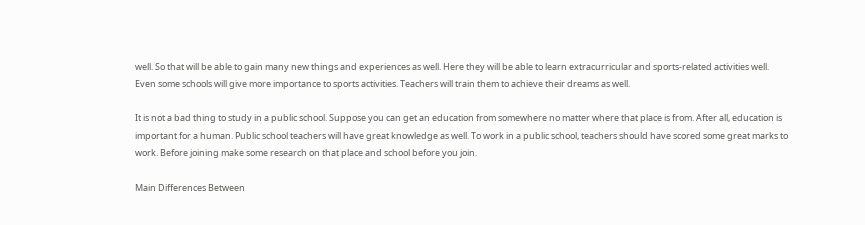well. So that will be able to gain many new things and experiences as well. Here they will be able to learn extracurricular and sports-related activities well. Even some schools will give more importance to sports activities. Teachers will train them to achieve their dreams as well.

It is not a bad thing to study in a public school. Suppose you can get an education from somewhere no matter where that place is from. After all, education is important for a human. Public school teachers will have great knowledge as well. To work in a public school, teachers should have scored some great marks to work. Before joining make some research on that place and school before you join.

Main Differences Between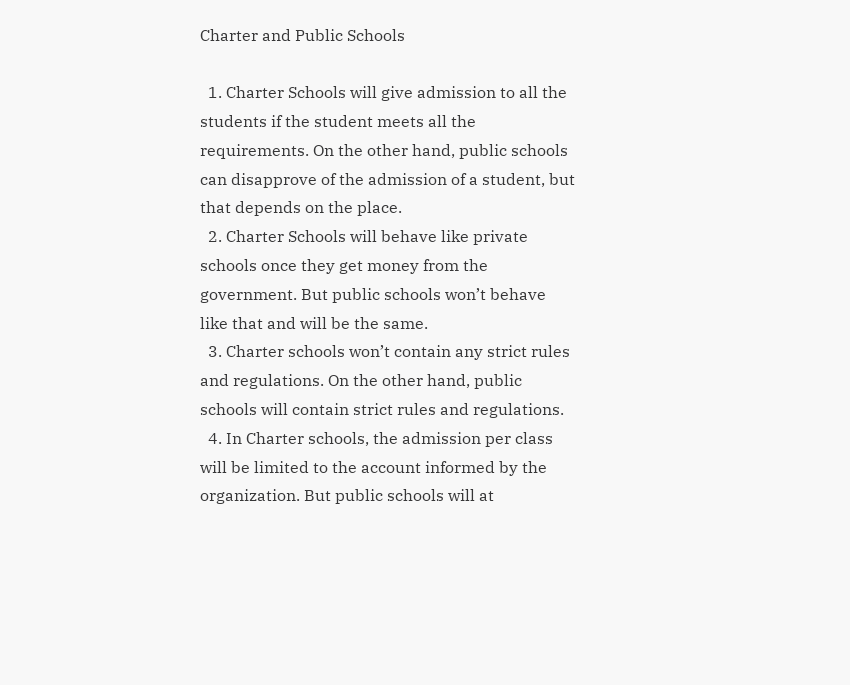Charter and Public Schools

  1. Charter Schools will give admission to all the students if the student meets all the requirements. On the other hand, public schools can disapprove of the admission of a student, but that depends on the place.
  2. Charter Schools will behave like private schools once they get money from the government. But public schools won’t behave like that and will be the same.
  3. Charter schools won’t contain any strict rules and regulations. On the other hand, public schools will contain strict rules and regulations.
  4. In Charter schools, the admission per class will be limited to the account informed by the organization. But public schools will at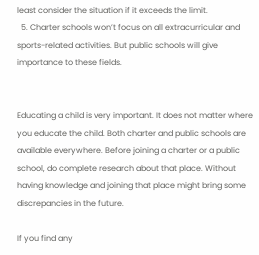least consider the situation if it exceeds the limit.
  5. Charter schools won’t focus on all extracurricular and sports-related activities. But public schools will give importance to these fields.


Educating a child is very important. It does not matter where you educate the child. Both charter and public schools are available everywhere. Before joining a charter or a public school, do complete research about that place. Without having knowledge and joining that place might bring some discrepancies in the future.

If you find any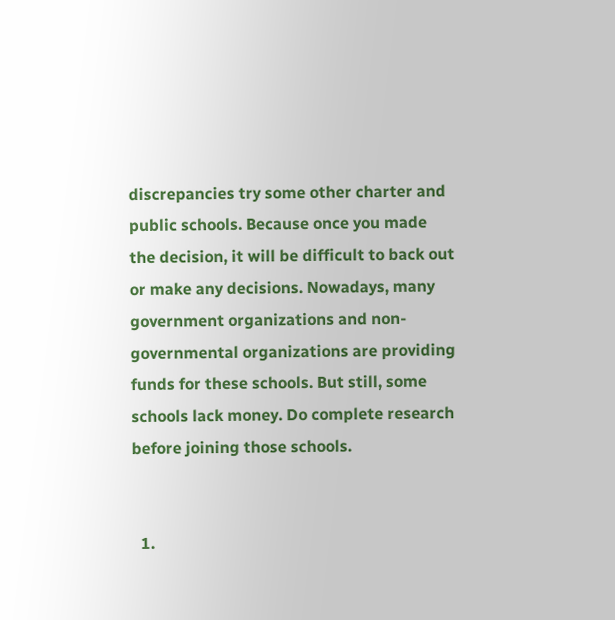discrepancies try some other charter and public schools. Because once you made the decision, it will be difficult to back out or make any decisions. Nowadays, many government organizations and non-governmental organizations are providing funds for these schools. But still, some schools lack money. Do complete research before joining those schools.


  1.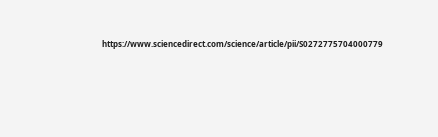https://www.sciencedirect.com/science/article/pii/S0272775704000779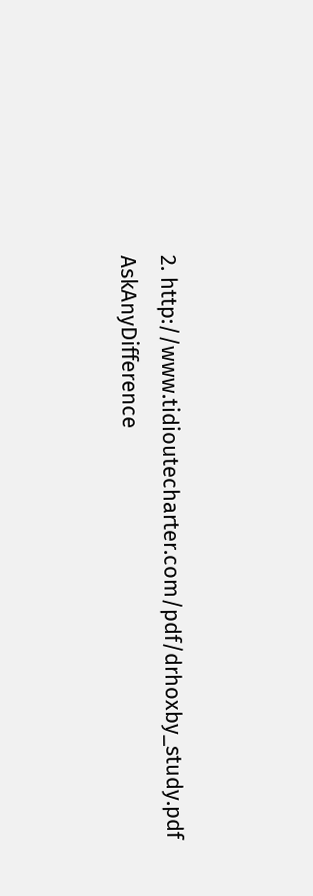2. http://www.tidioutecharter.com/pdf/drhoxby_study.pdf
AskAnyDifference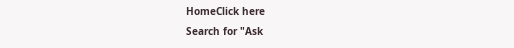HomeClick here
Search for "Ask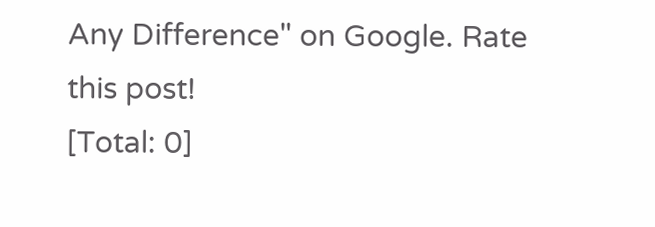Any Difference" on Google. Rate this post!
[Total: 0]